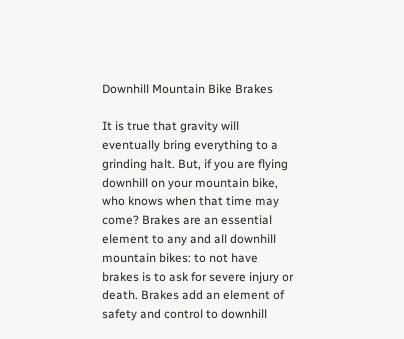Downhill Mountain Bike Brakes

It is true that gravity will eventually bring everything to a grinding halt. But, if you are flying downhill on your mountain bike, who knows when that time may come? Brakes are an essential element to any and all downhill mountain bikes: to not have brakes is to ask for severe injury or death. Brakes add an element of safety and control to downhill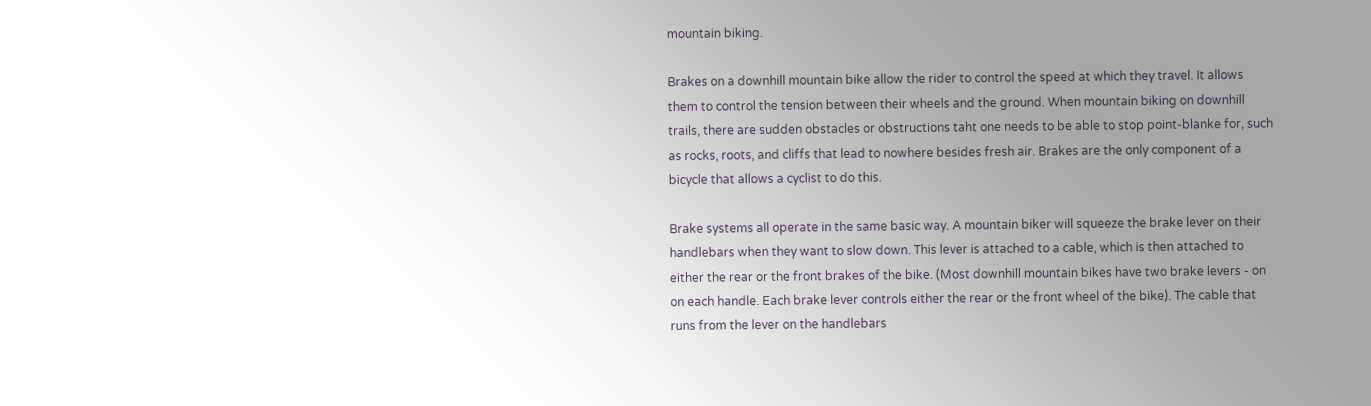mountain biking.

Brakes on a downhill mountain bike allow the rider to control the speed at which they travel. It allows them to control the tension between their wheels and the ground. When mountain biking on downhill trails, there are sudden obstacles or obstructions taht one needs to be able to stop point-blanke for, such as rocks, roots, and cliffs that lead to nowhere besides fresh air. Brakes are the only component of a bicycle that allows a cyclist to do this.

Brake systems all operate in the same basic way. A mountain biker will squeeze the brake lever on their handlebars when they want to slow down. This lever is attached to a cable, which is then attached to either the rear or the front brakes of the bike. (Most downhill mountain bikes have two brake levers - on on each handle. Each brake lever controls either the rear or the front wheel of the bike). The cable that runs from the lever on the handlebars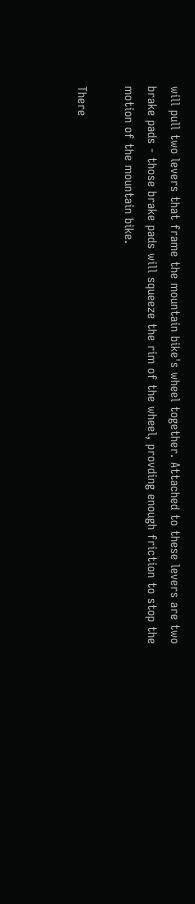will pull two levers that frame the mountain bike's wheel together. Attached to these levers are two brake pads - those brake pads will squeeze the rim of the wheel, provding enough friction to stop the motion of the mountain bike.

There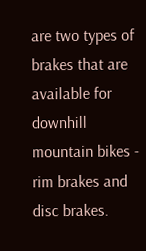are two types of brakes that are available for downhill mountain bikes - rim brakes and disc brakes.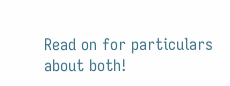Read on for particulars about both!